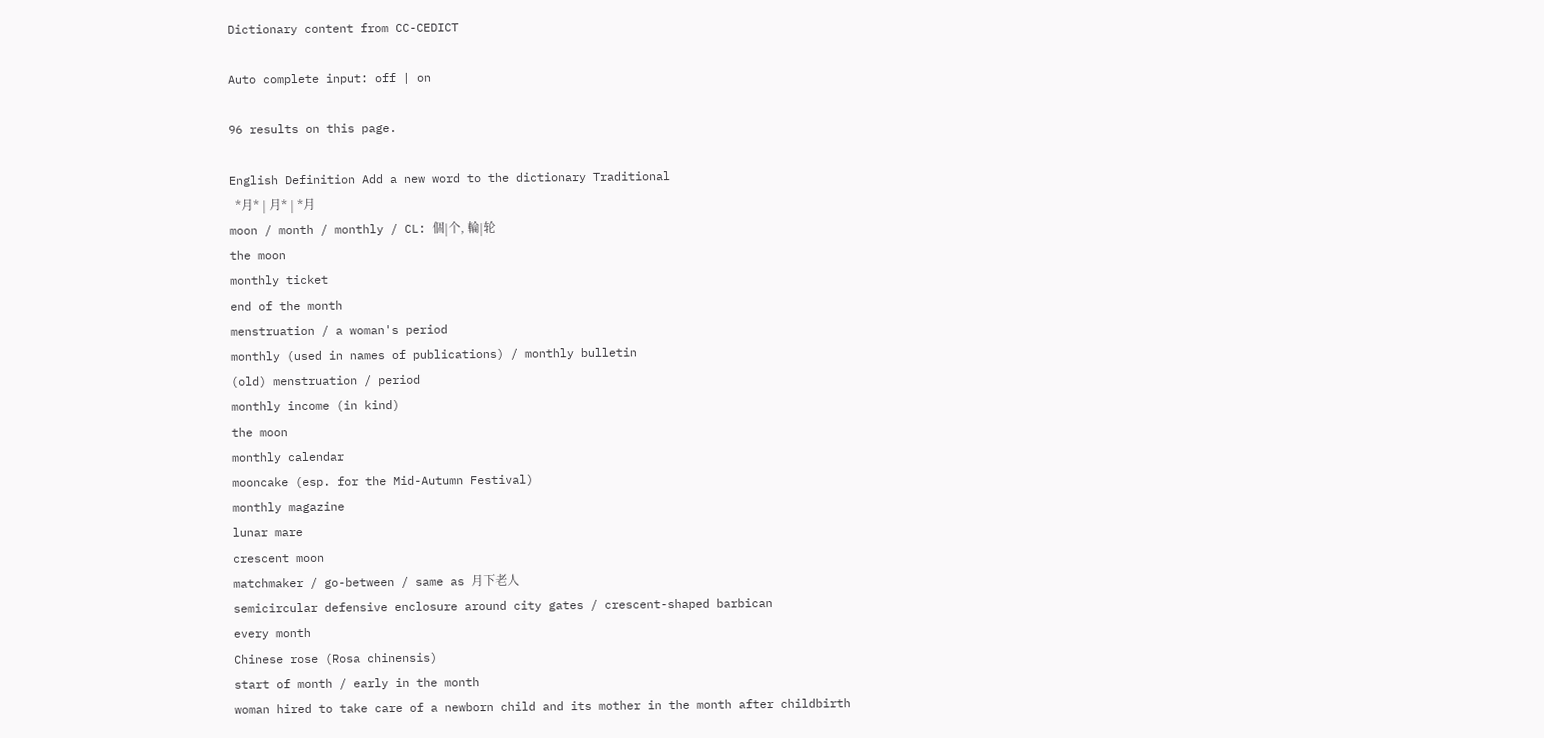Dictionary content from CC-CEDICT

Auto complete input: off | on

96 results on this page.

English Definition Add a new word to the dictionary Traditional
  *月* | 月* | *月
moon / month / monthly / CL: 個|个, 輪|轮
the moon
monthly ticket
end of the month
menstruation / a woman's period
monthly (used in names of publications) / monthly bulletin
(old) menstruation / period
monthly income (in kind)
the moon
monthly calendar
mooncake (esp. for the Mid-Autumn Festival)
monthly magazine
lunar mare
crescent moon
matchmaker / go-between / same as 月下老人
semicircular defensive enclosure around city gates / crescent-shaped barbican
every month
Chinese rose (Rosa chinensis)
start of month / early in the month
woman hired to take care of a newborn child and its mother in the month after childbirth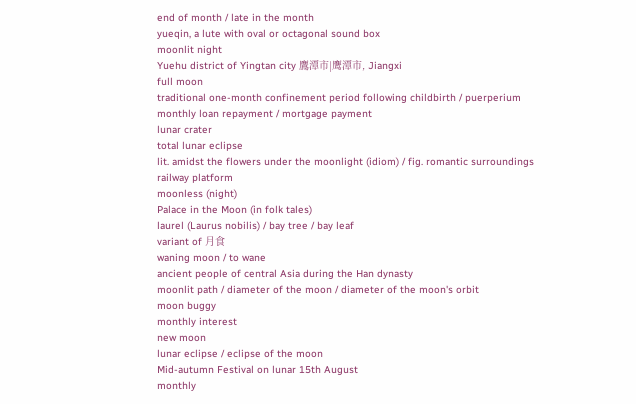end of month / late in the month
yueqin, a lute with oval or octagonal sound box
moonlit night
Yuehu district of Yingtan city 鷹潭市|鹰潭市, Jiangxi
full moon
traditional one-month confinement period following childbirth / puerperium
monthly loan repayment / mortgage payment
lunar crater
total lunar eclipse
lit. amidst the flowers under the moonlight (idiom) / fig. romantic surroundings
railway platform
moonless (night)
Palace in the Moon (in folk tales)
laurel (Laurus nobilis) / bay tree / bay leaf
variant of 月食
waning moon / to wane
ancient people of central Asia during the Han dynasty
moonlit path / diameter of the moon / diameter of the moon's orbit
moon buggy
monthly interest
new moon
lunar eclipse / eclipse of the moon
Mid-autumn Festival on lunar 15th August
monthly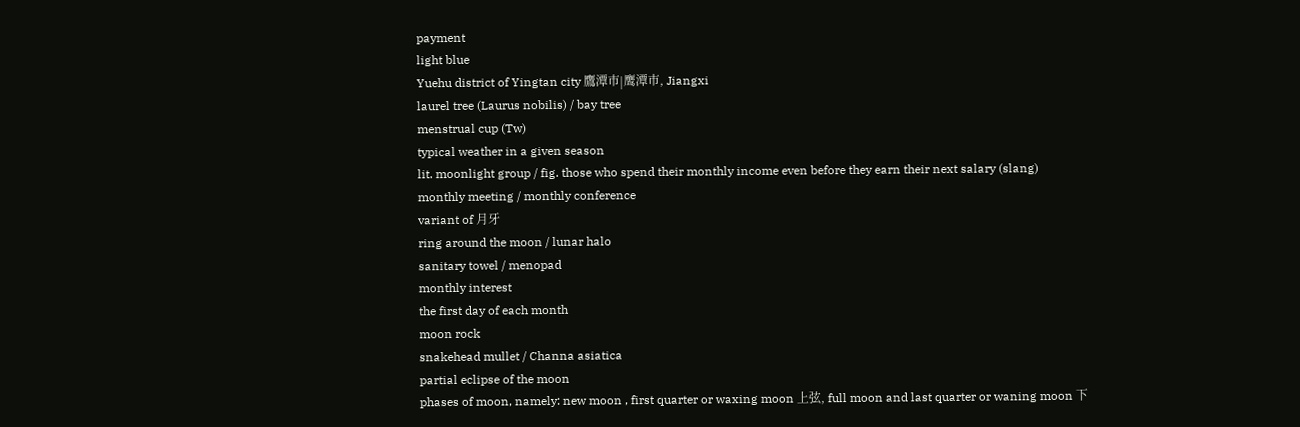payment
light blue
Yuehu district of Yingtan city 鷹潭市|鹰潭市, Jiangxi
laurel tree (Laurus nobilis) / bay tree
menstrual cup (Tw)
typical weather in a given season
lit. moonlight group / fig. those who spend their monthly income even before they earn their next salary (slang)
monthly meeting / monthly conference
variant of 月牙
ring around the moon / lunar halo
sanitary towel / menopad
monthly interest
the first day of each month
moon rock
snakehead mullet / Channa asiatica
partial eclipse of the moon
phases of moon, namely: new moon , first quarter or waxing moon 上弦, full moon and last quarter or waning moon 下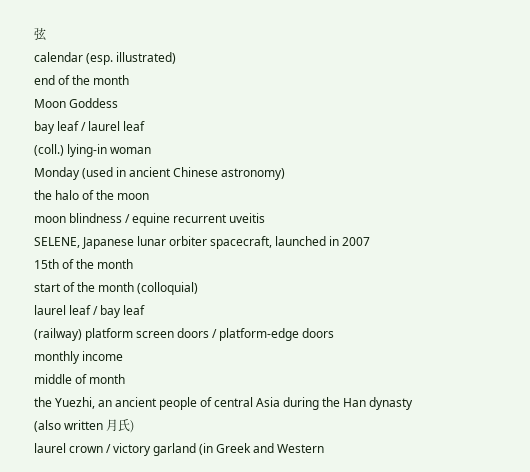弦
calendar (esp. illustrated)
end of the month
Moon Goddess
bay leaf / laurel leaf
(coll.) lying-in woman
Monday (used in ancient Chinese astronomy)
the halo of the moon
moon blindness / equine recurrent uveitis
SELENE, Japanese lunar orbiter spacecraft, launched in 2007
15th of the month
start of the month (colloquial)
laurel leaf / bay leaf
(railway) platform screen doors / platform-edge doors
monthly income
middle of month
the Yuezhi, an ancient people of central Asia during the Han dynasty (also written 月氏)
laurel crown / victory garland (in Greek and Western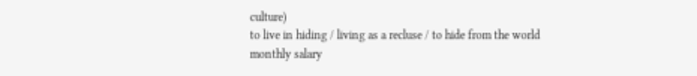culture)
to live in hiding / living as a recluse / to hide from the world
monthly salary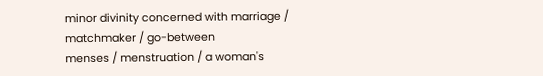minor divinity concerned with marriage / matchmaker / go-between
menses / menstruation / a woman's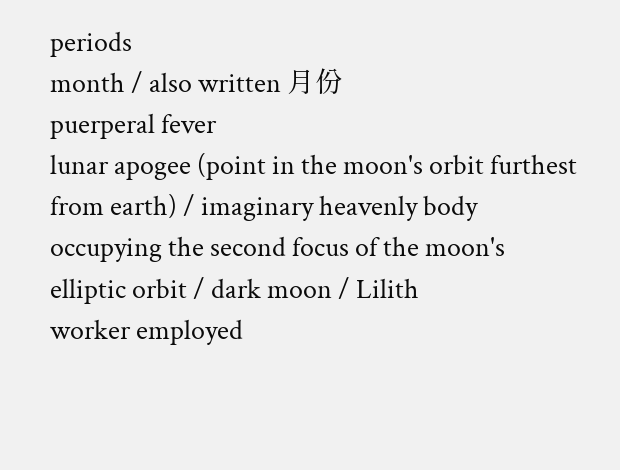periods
month / also written 月份
puerperal fever
lunar apogee (point in the moon's orbit furthest from earth) / imaginary heavenly body occupying the second focus of the moon's elliptic orbit / dark moon / Lilith
worker employed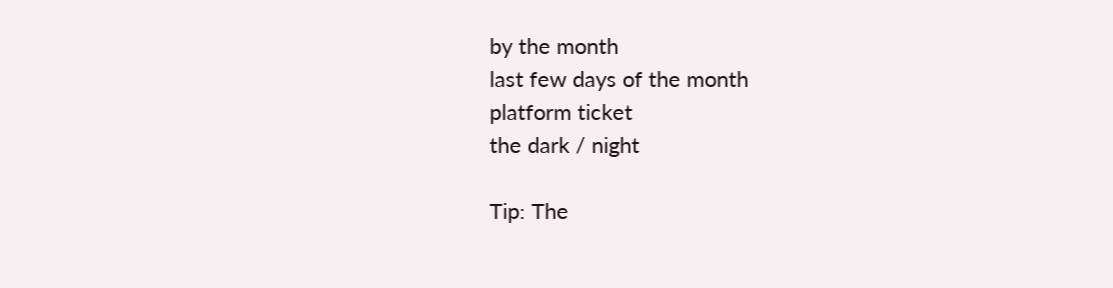by the month
last few days of the month
platform ticket
the dark / night

Tip: The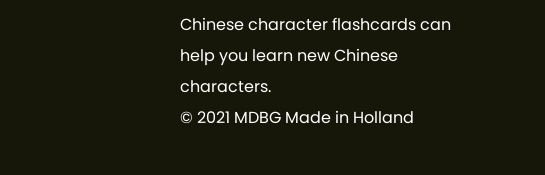Chinese character flashcards can help you learn new Chinese characters.
© 2021 MDBG Made in Holland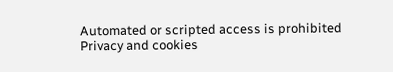Automated or scripted access is prohibited
Privacy and cookies